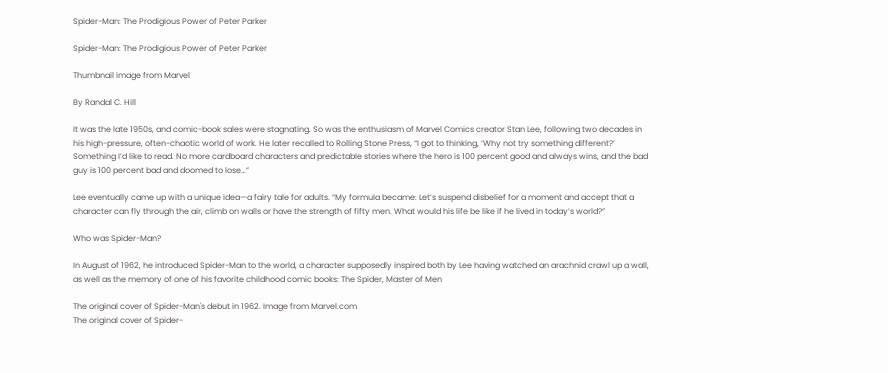Spider-Man: The Prodigious Power of Peter Parker

Spider-Man: The Prodigious Power of Peter Parker

Thumbnail image from Marvel

By Randal C. Hill

It was the late 1950s, and comic-book sales were stagnating. So was the enthusiasm of Marvel Comics creator Stan Lee, following two decades in his high-pressure, often-chaotic world of work. He later recalled to Rolling Stone Press, “I got to thinking, ‘Why not try something different?’ Something I’d like to read. No more cardboard characters and predictable stories where the hero is 100 percent good and always wins, and the bad guy is 100 percent bad and doomed to lose…”

Lee eventually came up with a unique idea—a fairy tale for adults. “My formula became: Let’s suspend disbelief for a moment and accept that a character can fly through the air, climb on walls or have the strength of fifty men. What would his life be like if he lived in today’s world?”

Who was Spider-Man?

In August of 1962, he introduced Spider-Man to the world, a character supposedly inspired both by Lee having watched an arachnid crawl up a wall, as well as the memory of one of his favorite childhood comic books: The Spider, Master of Men

The original cover of Spider-Man's debut in 1962. Image from Marvel.com
The original cover of Spider-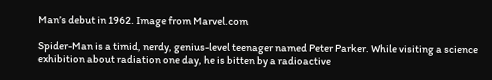Man’s debut in 1962. Image from Marvel.com

Spider-Man is a timid, nerdy, genius-level teenager named Peter Parker. While visiting a science exhibition about radiation one day, he is bitten by a radioactive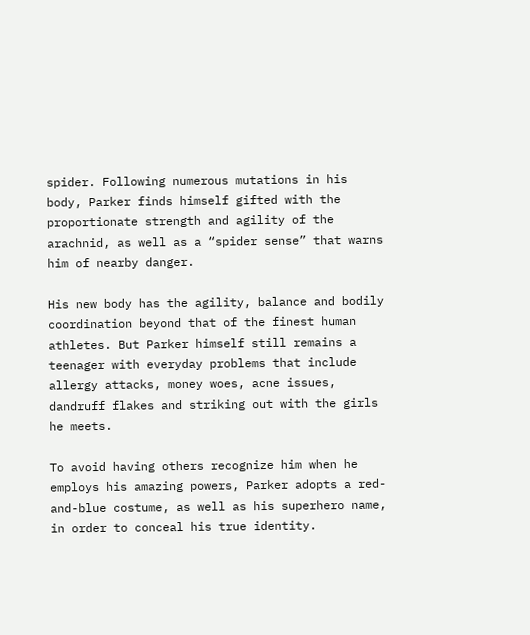spider. Following numerous mutations in his body, Parker finds himself gifted with the proportionate strength and agility of the arachnid, as well as a “spider sense” that warns him of nearby danger.

His new body has the agility, balance and bodily coordination beyond that of the finest human athletes. But Parker himself still remains a teenager with everyday problems that include allergy attacks, money woes, acne issues, dandruff flakes and striking out with the girls he meets.

To avoid having others recognize him when he employs his amazing powers, Parker adopts a red-and-blue costume, as well as his superhero name, in order to conceal his true identity.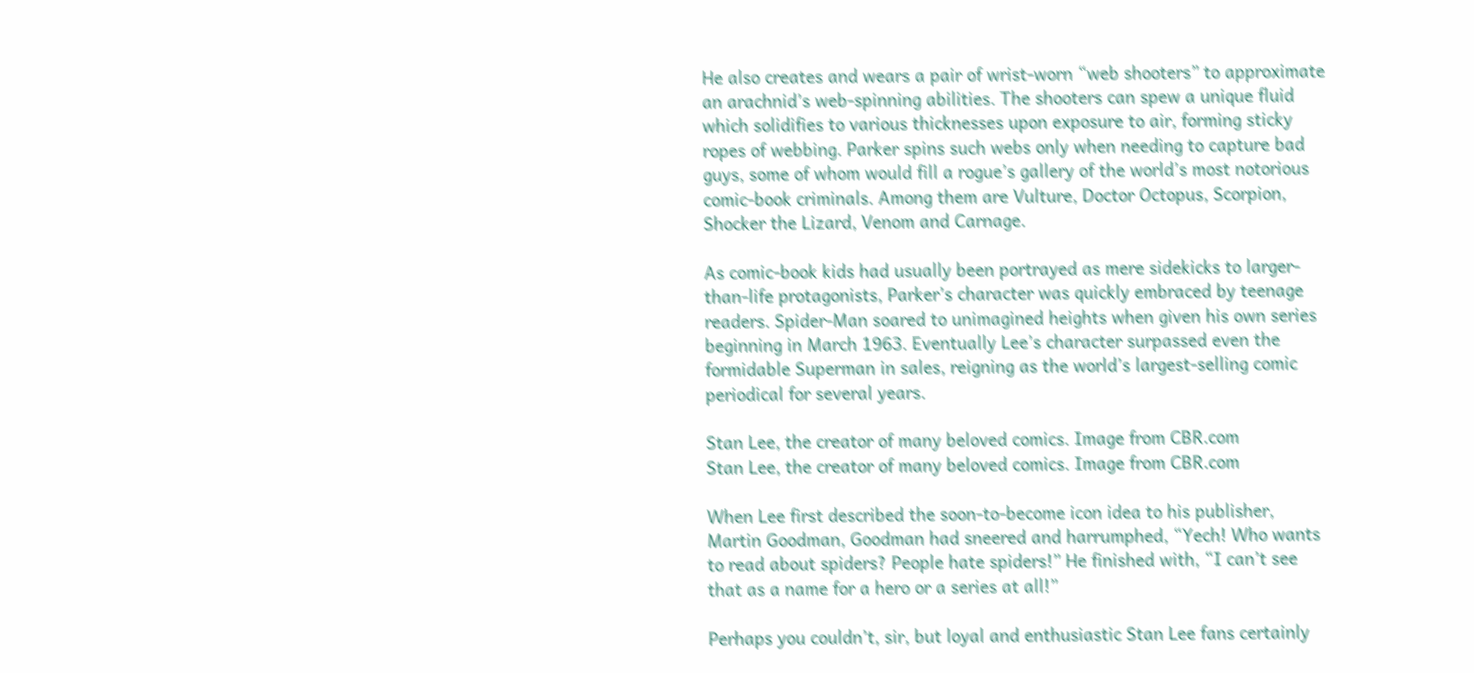He also creates and wears a pair of wrist-worn “web shooters” to approximate an arachnid’s web-spinning abilities. The shooters can spew a unique fluid which solidifies to various thicknesses upon exposure to air, forming sticky ropes of webbing. Parker spins such webs only when needing to capture bad guys, some of whom would fill a rogue’s gallery of the world’s most notorious comic-book criminals. Among them are Vulture, Doctor Octopus, Scorpion, Shocker the Lizard, Venom and Carnage.

As comic-book kids had usually been portrayed as mere sidekicks to larger-than-life protagonists, Parker’s character was quickly embraced by teenage readers. Spider-Man soared to unimagined heights when given his own series beginning in March 1963. Eventually Lee’s character surpassed even the formidable Superman in sales, reigning as the world’s largest-selling comic periodical for several years.

Stan Lee, the creator of many beloved comics. Image from CBR.com
Stan Lee, the creator of many beloved comics. Image from CBR.com

When Lee first described the soon-to-become icon idea to his publisher, Martin Goodman, Goodman had sneered and harrumphed, “Yech! Who wants to read about spiders? People hate spiders!” He finished with, “I can’t see that as a name for a hero or a series at all!”

Perhaps you couldn’t, sir, but loyal and enthusiastic Stan Lee fans certainly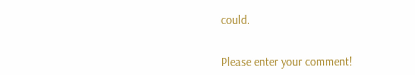could.


Please enter your comment!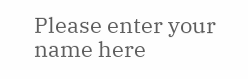Please enter your name here